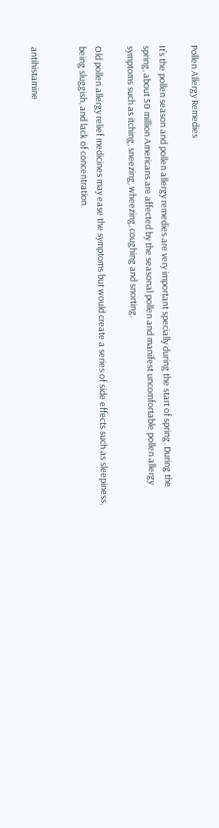Pollen Allergy Remedies

It’s the pollen season and pollen allergy remedies are very important specially during the start of spring. During the spring, about 50 million Americans are affected by the seasonal pollen and manifest uncomfortable pollen allergy symptoms such as itching, sneezing, wheezing, coughing and snorting.

Old pollen allergy relief medicines may ease the symptoms but would create a series of side effects such as sleepiness, being sluggish, and lack of concentration.


antihistamine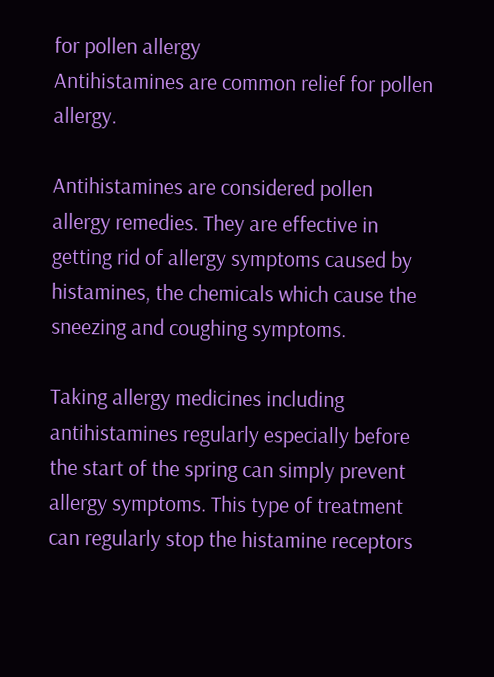for pollen allergy
Antihistamines are common relief for pollen allergy.

Antihistamines are considered pollen allergy remedies. They are effective in getting rid of allergy symptoms caused by histamines, the chemicals which cause the sneezing and coughing symptoms.

Taking allergy medicines including antihistamines regularly especially before the start of the spring can simply prevent allergy symptoms. This type of treatment can regularly stop the histamine receptors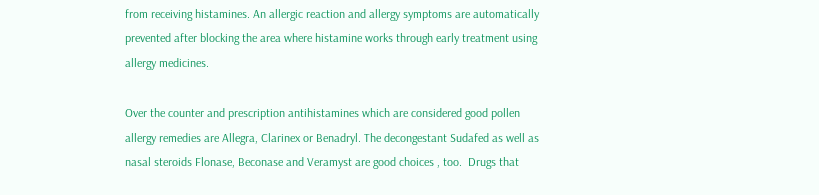from receiving histamines. An allergic reaction and allergy symptoms are automatically prevented after blocking the area where histamine works through early treatment using allergy medicines.

Over the counter and prescription antihistamines which are considered good pollen allergy remedies are Allegra, Clarinex or Benadryl. The decongestant Sudafed as well as nasal steroids Flonase, Beconase and Veramyst are good choices , too.  Drugs that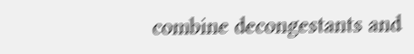combine decongestants and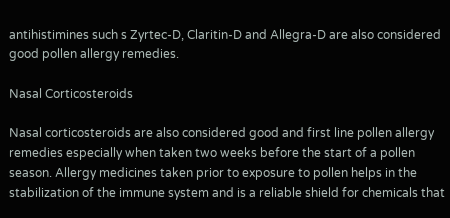antihistimines such s Zyrtec-D, Claritin-D and Allegra-D are also considered good pollen allergy remedies.

Nasal Corticosteroids

Nasal corticosteroids are also considered good and first line pollen allergy remedies especially when taken two weeks before the start of a pollen season. Allergy medicines taken prior to exposure to pollen helps in the stabilization of the immune system and is a reliable shield for chemicals that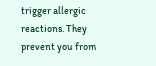trigger allergic reactions. They prevent you from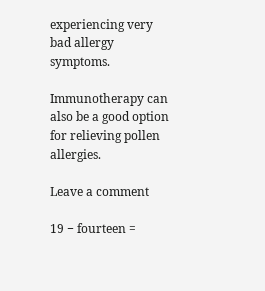experiencing very bad allergy symptoms.

Immunotherapy can also be a good option for relieving pollen allergies.

Leave a comment

19 − fourteen =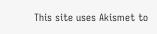This site uses Akismet to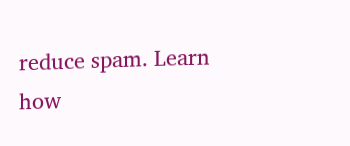reduce spam. Learn how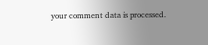your comment data is processed.